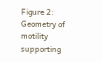Figure 2: Geometry of motility supporting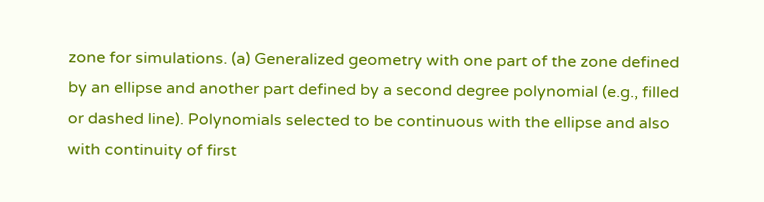zone for simulations. (a) Generalized geometry with one part of the zone defined by an ellipse and another part defined by a second degree polynomial (e.g., filled or dashed line). Polynomials selected to be continuous with the ellipse and also with continuity of first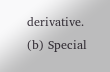derivative. (b) Special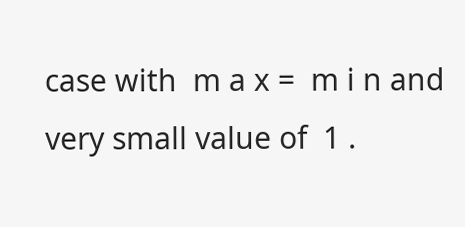case with  m a x =  m i n and very small value of  1 .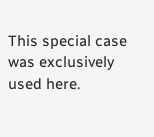This special case was exclusively used here.